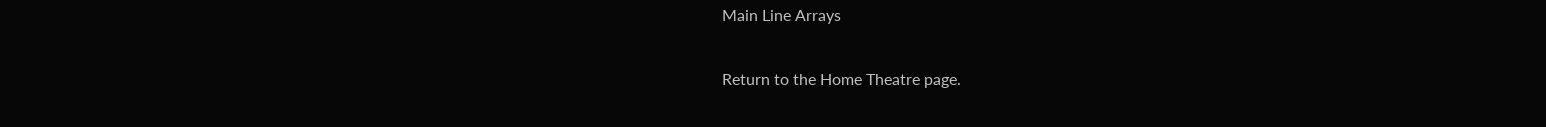Main Line Arrays

Return to the Home Theatre page.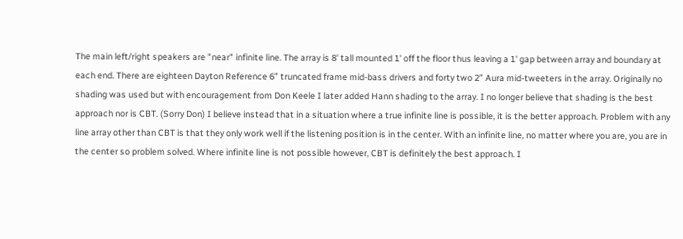The main left/right speakers are "near" infinite line. The array is 8' tall mounted 1' off the floor thus leaving a 1' gap between array and boundary at each end. There are eighteen Dayton Reference 6” truncated frame mid-bass drivers and forty two 2” Aura mid-tweeters in the array. Originally no shading was used but with encouragement from Don Keele I later added Hann shading to the array. I no longer believe that shading is the best approach nor is CBT. (Sorry Don) I believe instead that in a situation where a true infinite line is possible, it is the better approach. Problem with any line array other than CBT is that they only work well if the listening position is in the center. With an infinite line, no matter where you are, you are in the center so problem solved. Where infinite line is not possible however, CBT is definitely the best approach. I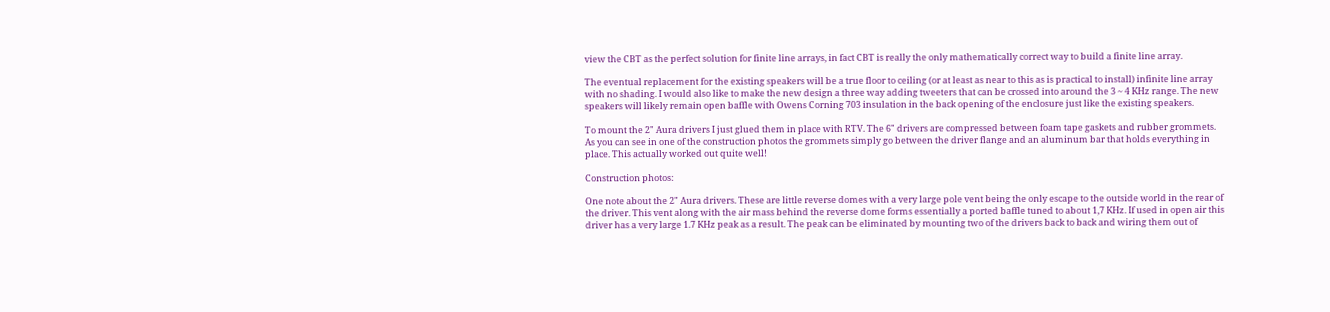view the CBT as the perfect solution for finite line arrays, in fact CBT is really the only mathematically correct way to build a finite line array.

The eventual replacement for the existing speakers will be a true floor to ceiling (or at least as near to this as is practical to install) infinite line array with no shading. I would also like to make the new design a three way adding tweeters that can be crossed into around the 3 ~ 4 KHz range. The new speakers will likely remain open baffle with Owens Corning 703 insulation in the back opening of the enclosure just like the existing speakers.

To mount the 2" Aura drivers I just glued them in place with RTV. The 6" drivers are compressed between foam tape gaskets and rubber grommets. As you can see in one of the construction photos the grommets simply go between the driver flange and an aluminum bar that holds everything in place. This actually worked out quite well!

Construction photos:

One note about the 2" Aura drivers. These are little reverse domes with a very large pole vent being the only escape to the outside world in the rear of the driver. This vent along with the air mass behind the reverse dome forms essentially a ported baffle tuned to about 1,7 KHz. If used in open air this driver has a very large 1.7 KHz peak as a result. The peak can be eliminated by mounting two of the drivers back to back and wiring them out of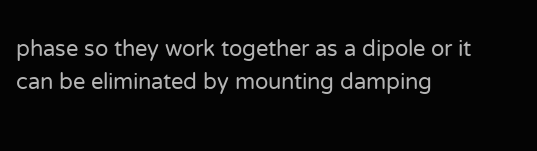phase so they work together as a dipole or it can be eliminated by mounting damping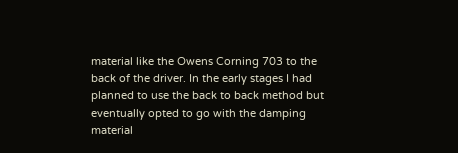material like the Owens Corning 703 to the back of the driver. In the early stages I had planned to use the back to back method but eventually opted to go with the damping material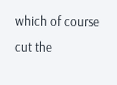which of course cut the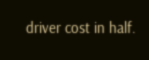driver cost in half.